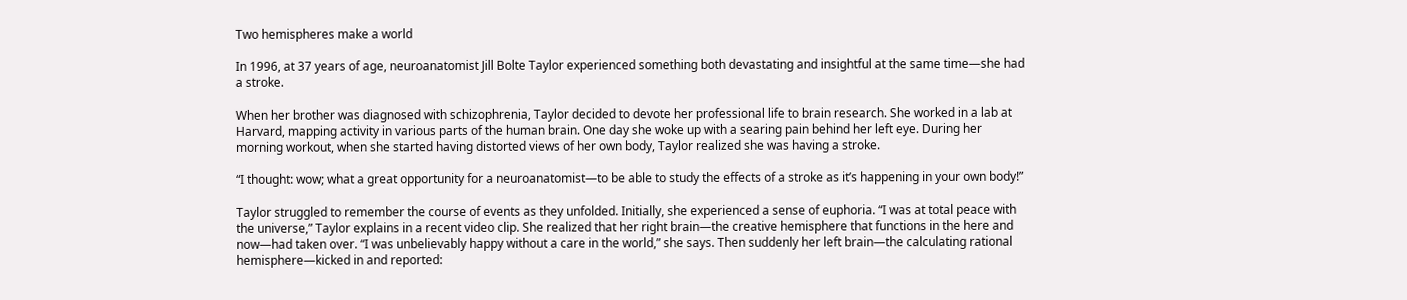Two hemispheres make a world

In 1996, at 37 years of age, neuroanatomist Jill Bolte Taylor experienced something both devastating and insightful at the same time—she had a stroke.

When her brother was diagnosed with schizophrenia, Taylor decided to devote her professional life to brain research. She worked in a lab at Harvard, mapping activity in various parts of the human brain. One day she woke up with a searing pain behind her left eye. During her morning workout, when she started having distorted views of her own body, Taylor realized she was having a stroke.

“I thought: wow; what a great opportunity for a neuroanatomist—to be able to study the effects of a stroke as it’s happening in your own body!”

Taylor struggled to remember the course of events as they unfolded. Initially, she experienced a sense of euphoria. “I was at total peace with the universe,” Taylor explains in a recent video clip. She realized that her right brain—the creative hemisphere that functions in the here and now—had taken over. “I was unbelievably happy without a care in the world,” she says. Then suddenly her left brain—the calculating rational hemisphere—kicked in and reported: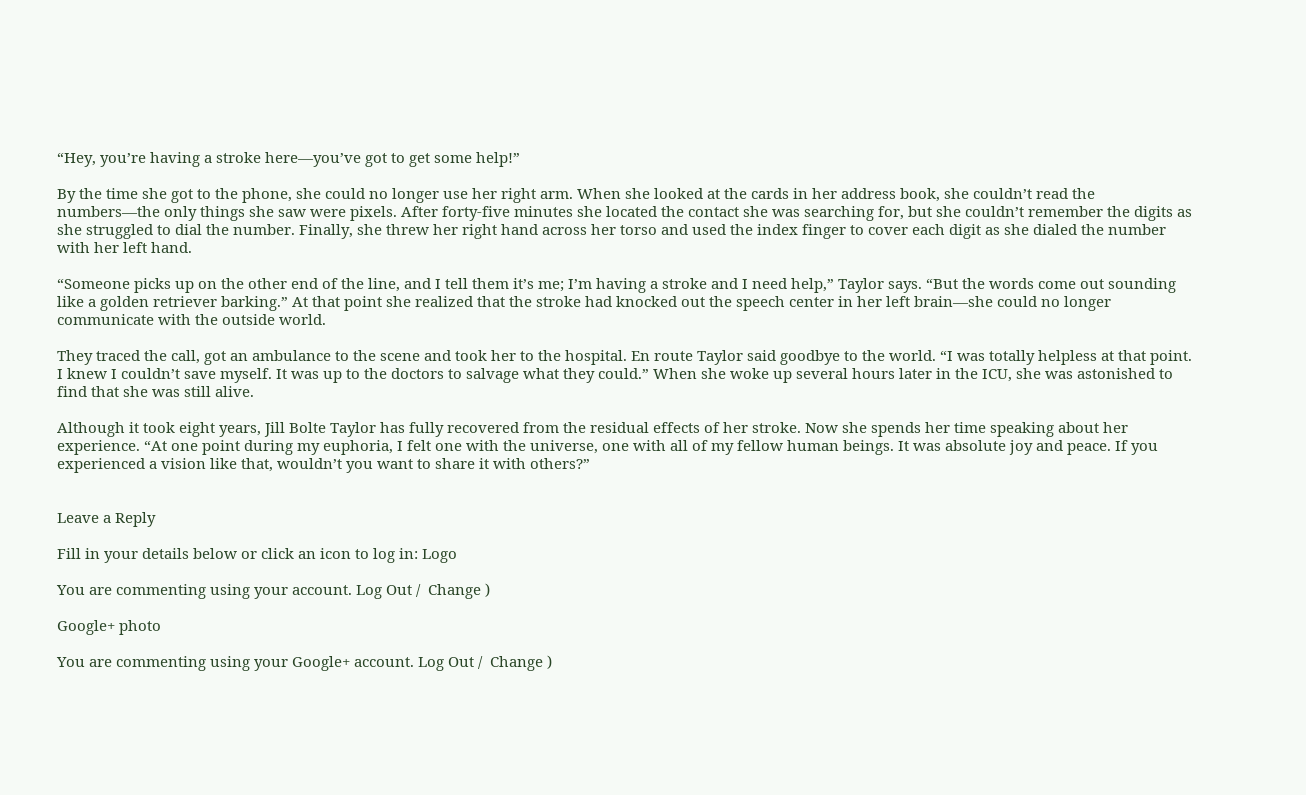“Hey, you’re having a stroke here—you’ve got to get some help!”

By the time she got to the phone, she could no longer use her right arm. When she looked at the cards in her address book, she couldn’t read the numbers—the only things she saw were pixels. After forty-five minutes she located the contact she was searching for, but she couldn’t remember the digits as she struggled to dial the number. Finally, she threw her right hand across her torso and used the index finger to cover each digit as she dialed the number with her left hand.

“Someone picks up on the other end of the line, and I tell them it’s me; I’m having a stroke and I need help,” Taylor says. “But the words come out sounding like a golden retriever barking.” At that point she realized that the stroke had knocked out the speech center in her left brain—she could no longer communicate with the outside world.

They traced the call, got an ambulance to the scene and took her to the hospital. En route Taylor said goodbye to the world. “I was totally helpless at that point. I knew I couldn’t save myself. It was up to the doctors to salvage what they could.” When she woke up several hours later in the ICU, she was astonished to find that she was still alive.

Although it took eight years, Jill Bolte Taylor has fully recovered from the residual effects of her stroke. Now she spends her time speaking about her experience. “At one point during my euphoria, I felt one with the universe, one with all of my fellow human beings. It was absolute joy and peace. If you experienced a vision like that, wouldn’t you want to share it with others?”


Leave a Reply

Fill in your details below or click an icon to log in: Logo

You are commenting using your account. Log Out /  Change )

Google+ photo

You are commenting using your Google+ account. Log Out /  Change )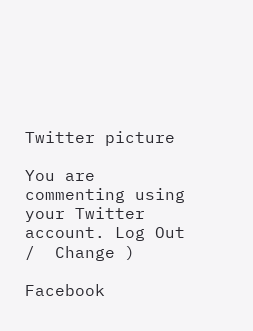Twitter picture

You are commenting using your Twitter account. Log Out /  Change )

Facebook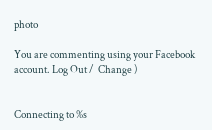photo

You are commenting using your Facebook account. Log Out /  Change )


Connecting to %s